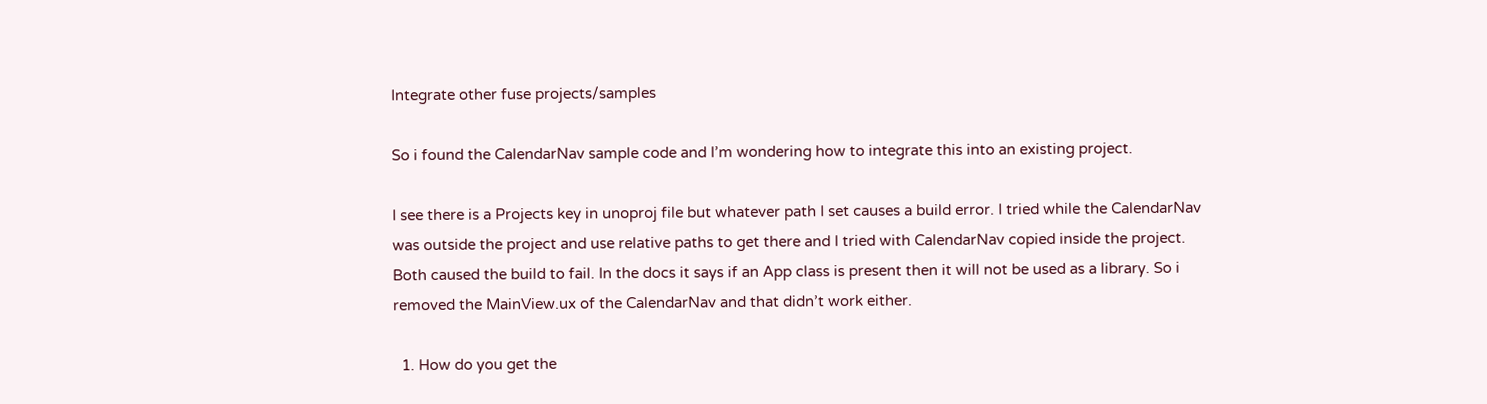Integrate other fuse projects/samples

So i found the CalendarNav sample code and I’m wondering how to integrate this into an existing project.

I see there is a Projects key in unoproj file but whatever path I set causes a build error. I tried while the CalendarNav was outside the project and use relative paths to get there and I tried with CalendarNav copied inside the project. Both caused the build to fail. In the docs it says if an App class is present then it will not be used as a library. So i removed the MainView.ux of the CalendarNav and that didn’t work either.

  1. How do you get the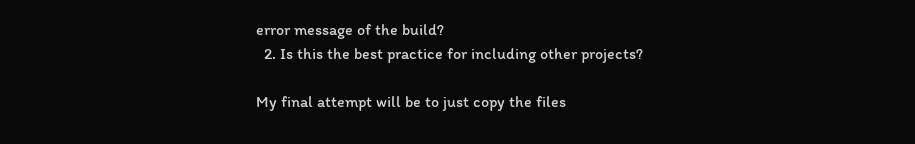error message of the build?
  2. Is this the best practice for including other projects?

My final attempt will be to just copy the files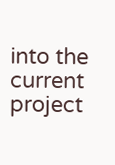into the current project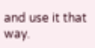and use it that way.